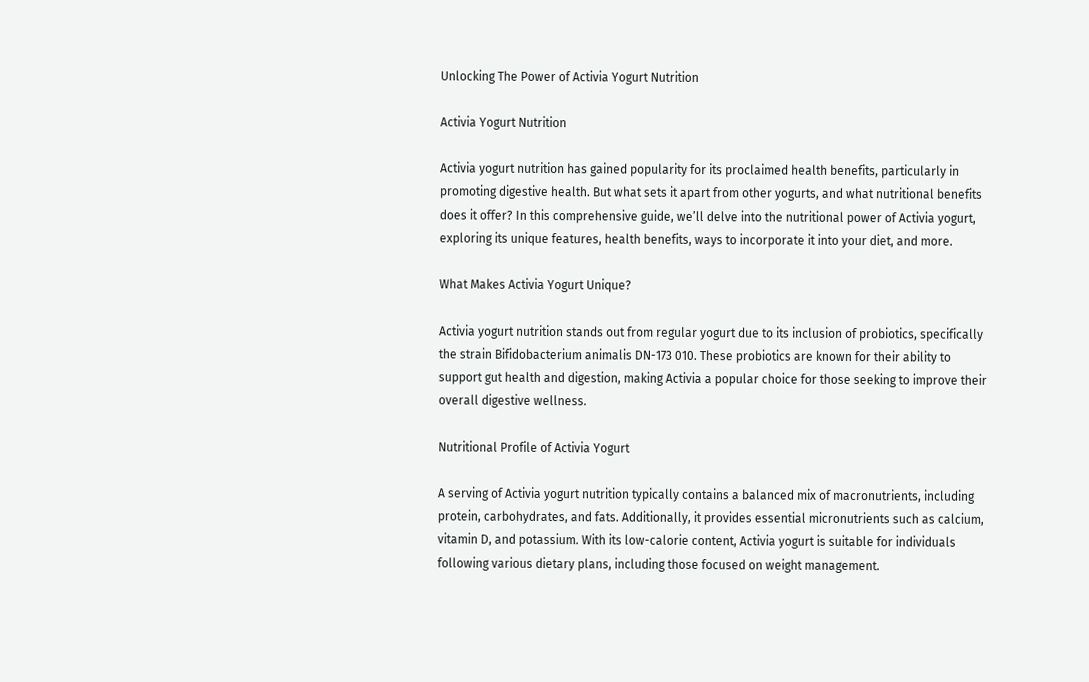Unlocking The Power of Activia Yogurt Nutrition

Activia Yogurt Nutrition

Activia yogurt nutrition has gained popularity for its proclaimed health benefits, particularly in promoting digestive health. But what sets it apart from other yogurts, and what nutritional benefits does it offer? In this comprehensive guide, we’ll delve into the nutritional power of Activia yogurt, exploring its unique features, health benefits, ways to incorporate it into your diet, and more.

What Makes Activia Yogurt Unique?

Activia yogurt nutrition stands out from regular yogurt due to its inclusion of probiotics, specifically the strain Bifidobacterium animalis DN-173 010. These probiotics are known for their ability to support gut health and digestion, making Activia a popular choice for those seeking to improve their overall digestive wellness.

Nutritional Profile of Activia Yogurt

A serving of Activia yogurt nutrition typically contains a balanced mix of macronutrients, including protein, carbohydrates, and fats. Additionally, it provides essential micronutrients such as calcium, vitamin D, and potassium. With its low-calorie content, Activia yogurt is suitable for individuals following various dietary plans, including those focused on weight management.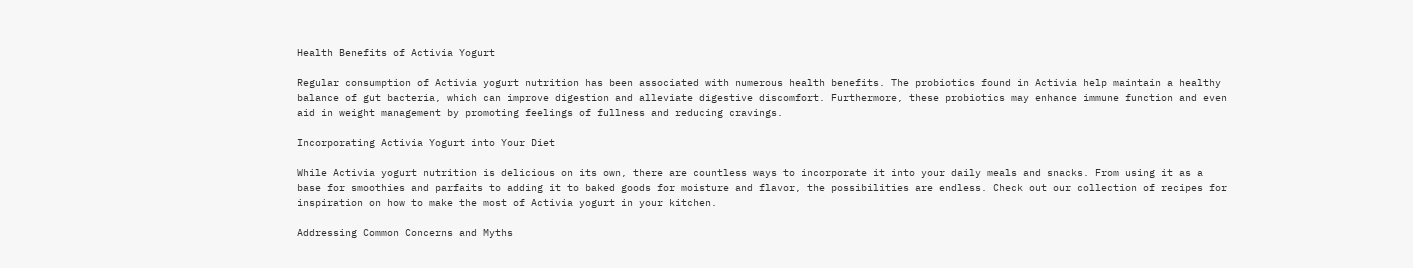Health Benefits of Activia Yogurt

Regular consumption of Activia yogurt nutrition has been associated with numerous health benefits. The probiotics found in Activia help maintain a healthy balance of gut bacteria, which can improve digestion and alleviate digestive discomfort. Furthermore, these probiotics may enhance immune function and even aid in weight management by promoting feelings of fullness and reducing cravings.

Incorporating Activia Yogurt into Your Diet

While Activia yogurt nutrition is delicious on its own, there are countless ways to incorporate it into your daily meals and snacks. From using it as a base for smoothies and parfaits to adding it to baked goods for moisture and flavor, the possibilities are endless. Check out our collection of recipes for inspiration on how to make the most of Activia yogurt in your kitchen.

Addressing Common Concerns and Myths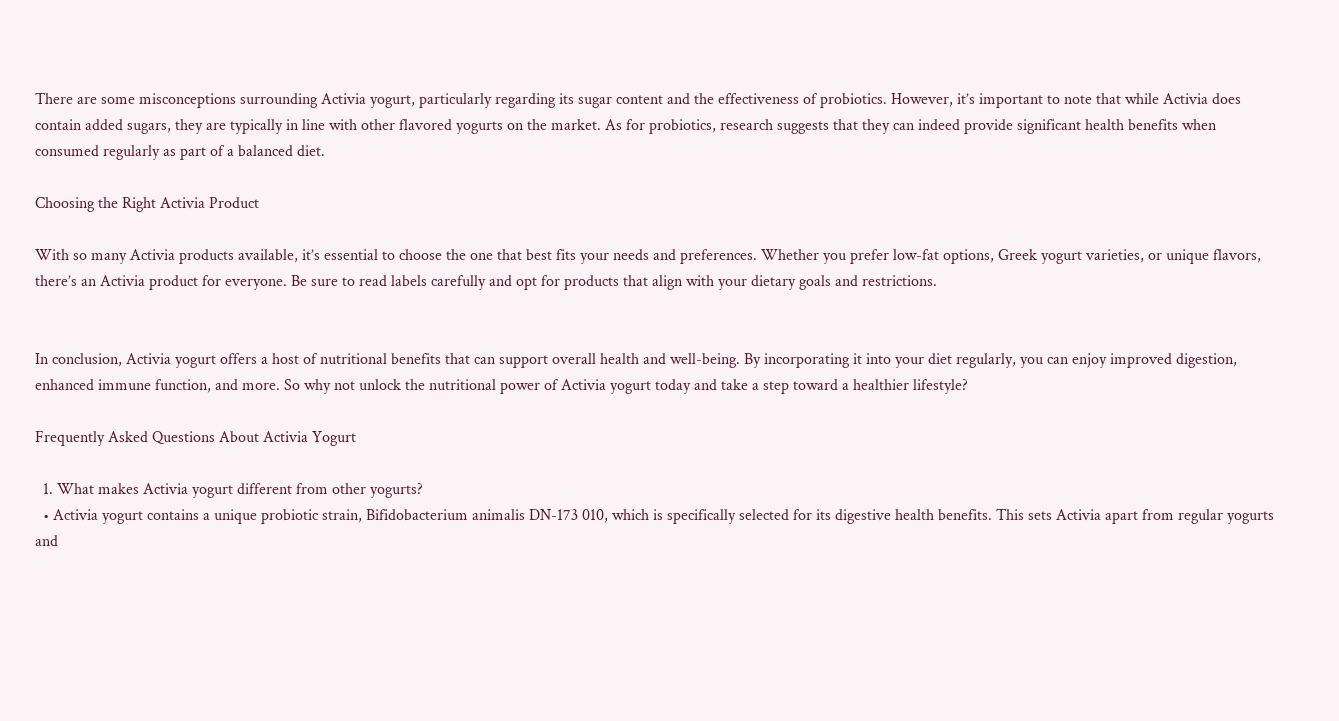There are some misconceptions surrounding Activia yogurt, particularly regarding its sugar content and the effectiveness of probiotics. However, it’s important to note that while Activia does contain added sugars, they are typically in line with other flavored yogurts on the market. As for probiotics, research suggests that they can indeed provide significant health benefits when consumed regularly as part of a balanced diet.

Choosing the Right Activia Product

With so many Activia products available, it’s essential to choose the one that best fits your needs and preferences. Whether you prefer low-fat options, Greek yogurt varieties, or unique flavors, there’s an Activia product for everyone. Be sure to read labels carefully and opt for products that align with your dietary goals and restrictions.


In conclusion, Activia yogurt offers a host of nutritional benefits that can support overall health and well-being. By incorporating it into your diet regularly, you can enjoy improved digestion, enhanced immune function, and more. So why not unlock the nutritional power of Activia yogurt today and take a step toward a healthier lifestyle?

Frequently Asked Questions About Activia Yogurt

  1. What makes Activia yogurt different from other yogurts?
  • Activia yogurt contains a unique probiotic strain, Bifidobacterium animalis DN-173 010, which is specifically selected for its digestive health benefits. This sets Activia apart from regular yogurts and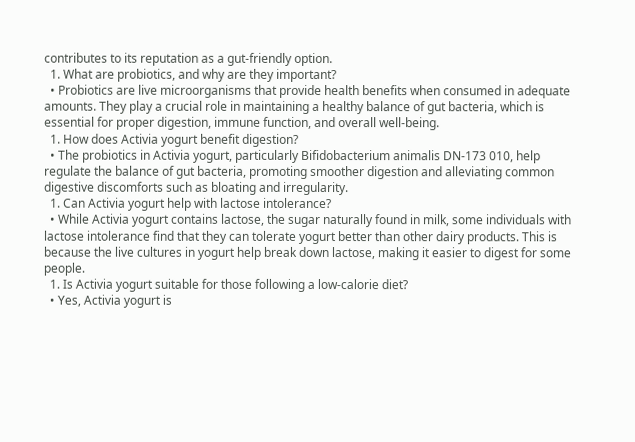contributes to its reputation as a gut-friendly option.
  1. What are probiotics, and why are they important?
  • Probiotics are live microorganisms that provide health benefits when consumed in adequate amounts. They play a crucial role in maintaining a healthy balance of gut bacteria, which is essential for proper digestion, immune function, and overall well-being.
  1. How does Activia yogurt benefit digestion?
  • The probiotics in Activia yogurt, particularly Bifidobacterium animalis DN-173 010, help regulate the balance of gut bacteria, promoting smoother digestion and alleviating common digestive discomforts such as bloating and irregularity.
  1. Can Activia yogurt help with lactose intolerance?
  • While Activia yogurt contains lactose, the sugar naturally found in milk, some individuals with lactose intolerance find that they can tolerate yogurt better than other dairy products. This is because the live cultures in yogurt help break down lactose, making it easier to digest for some people.
  1. Is Activia yogurt suitable for those following a low-calorie diet?
  • Yes, Activia yogurt is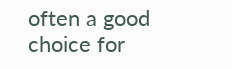often a good choice for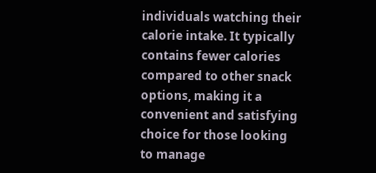individuals watching their calorie intake. It typically contains fewer calories compared to other snack options, making it a convenient and satisfying choice for those looking to manage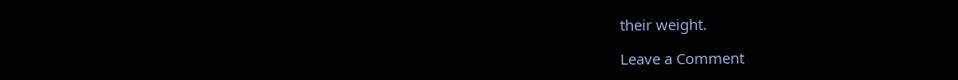their weight.

Leave a Comment